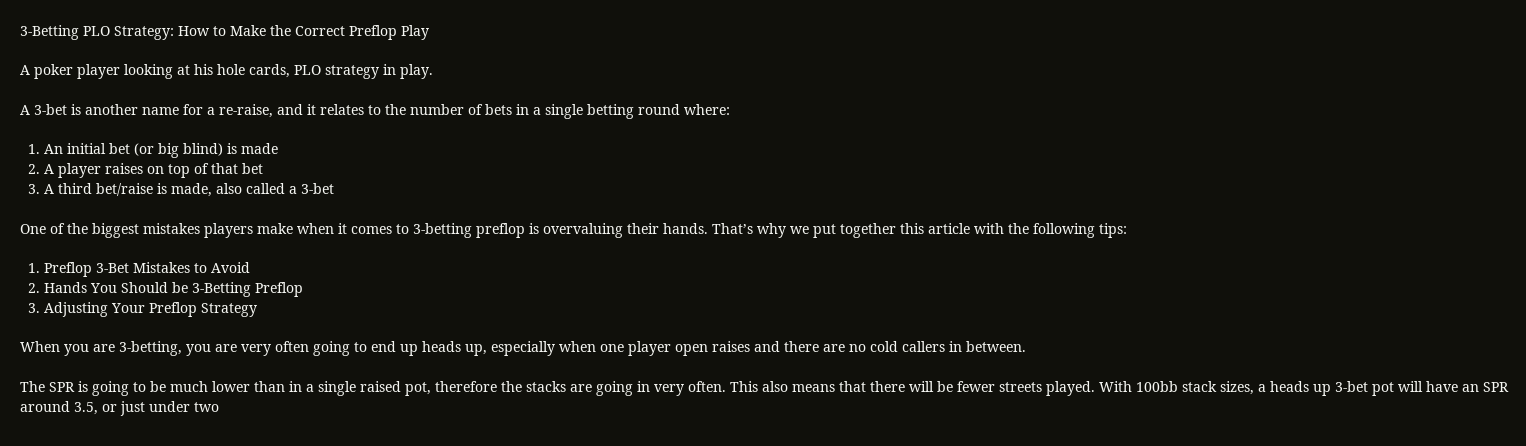3-Betting PLO Strategy: How to Make the Correct Preflop Play

A poker player looking at his hole cards, PLO strategy in play.

A 3-bet is another name for a re-raise, and it relates to the number of bets in a single betting round where:

  1. An initial bet (or big blind) is made
  2. A player raises on top of that bet
  3. A third bet/raise is made, also called a 3-bet

One of the biggest mistakes players make when it comes to 3-betting preflop is overvaluing their hands. That’s why we put together this article with the following tips:

  1. Preflop 3-Bet Mistakes to Avoid
  2. Hands You Should be 3-Betting Preflop
  3. Adjusting Your Preflop Strategy

When you are 3-betting, you are very often going to end up heads up, especially when one player open raises and there are no cold callers in between.

The SPR is going to be much lower than in a single raised pot, therefore the stacks are going in very often. This also means that there will be fewer streets played. With 100bb stack sizes, a heads up 3-bet pot will have an SPR around 3.5, or just under two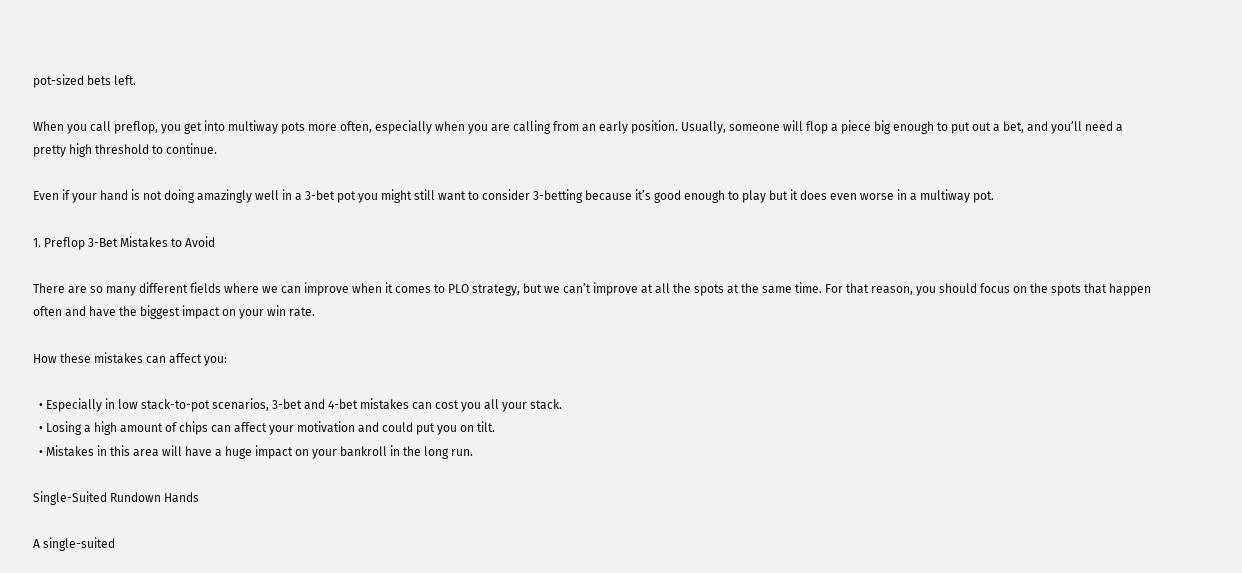pot-sized bets left.

When you call preflop, you get into multiway pots more often, especially when you are calling from an early position. Usually, someone will flop a piece big enough to put out a bet, and you’ll need a pretty high threshold to continue.

Even if your hand is not doing amazingly well in a 3-bet pot you might still want to consider 3-betting because it’s good enough to play but it does even worse in a multiway pot.

1. Preflop 3-Bet Mistakes to Avoid

There are so many different fields where we can improve when it comes to PLO strategy, but we can’t improve at all the spots at the same time. For that reason, you should focus on the spots that happen often and have the biggest impact on your win rate.

How these mistakes can affect you:

  • Especially in low stack-to-pot scenarios, 3-bet and 4-bet mistakes can cost you all your stack.
  • Losing a high amount of chips can affect your motivation and could put you on tilt.
  • Mistakes in this area will have a huge impact on your bankroll in the long run.

Single-Suited Rundown Hands

A single-suited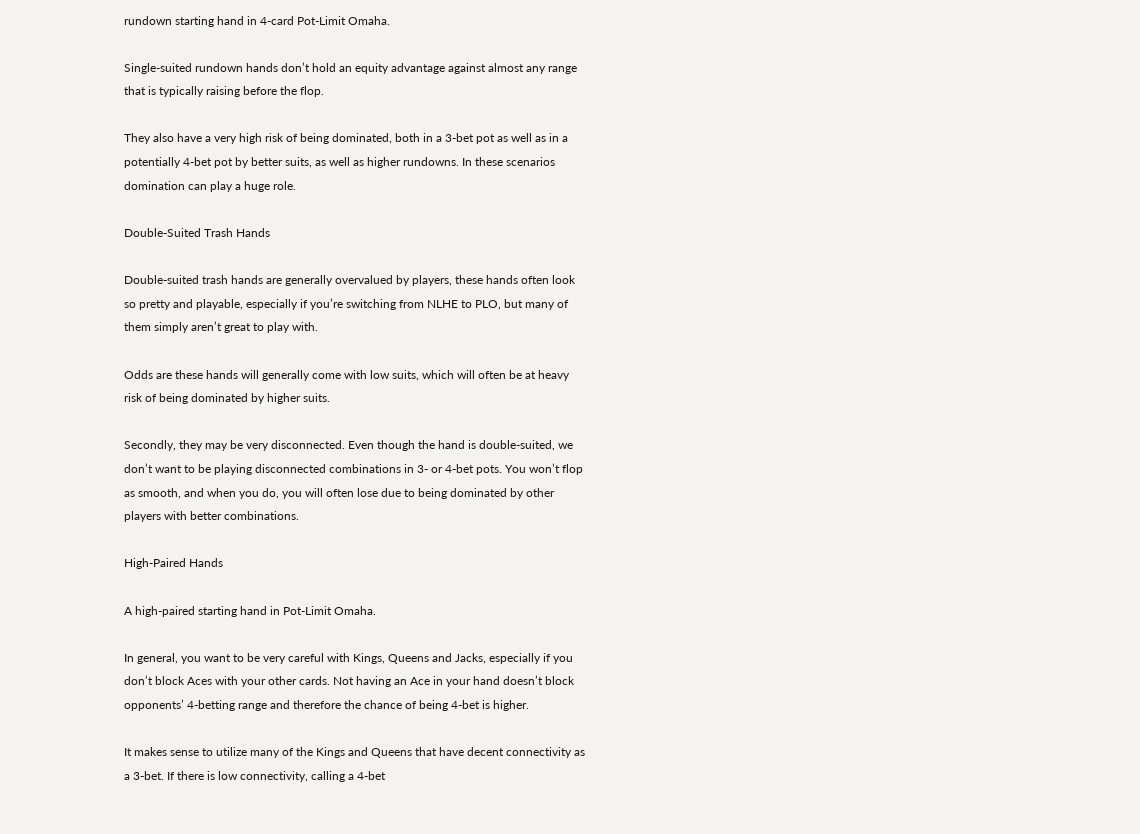rundown starting hand in 4-card Pot-Limit Omaha.

Single-suited rundown hands don’t hold an equity advantage against almost any range that is typically raising before the flop.

They also have a very high risk of being dominated, both in a 3-bet pot as well as in a potentially 4-bet pot by better suits, as well as higher rundowns. In these scenarios domination can play a huge role.

Double-Suited Trash Hands

Double-suited trash hands are generally overvalued by players, these hands often look so pretty and playable, especially if you’re switching from NLHE to PLO, but many of them simply aren’t great to play with.

Odds are these hands will generally come with low suits, which will often be at heavy risk of being dominated by higher suits.

Secondly, they may be very disconnected. Even though the hand is double-suited, we don’t want to be playing disconnected combinations in 3- or 4-bet pots. You won’t flop as smooth, and when you do, you will often lose due to being dominated by other players with better combinations.

High-Paired Hands

A high-paired starting hand in Pot-Limit Omaha.

In general, you want to be very careful with Kings, Queens and Jacks, especially if you don’t block Aces with your other cards. Not having an Ace in your hand doesn’t block opponents’ 4-betting range and therefore the chance of being 4-bet is higher.

It makes sense to utilize many of the Kings and Queens that have decent connectivity as a 3-bet. If there is low connectivity, calling a 4-bet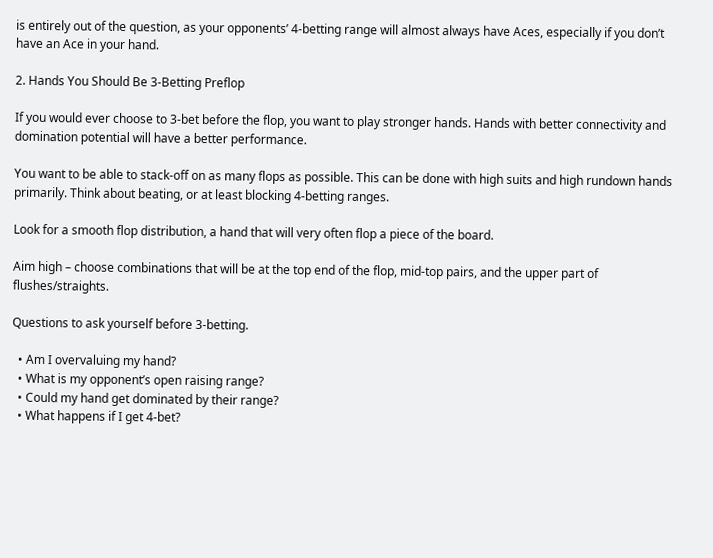is entirely out of the question, as your opponents’ 4-betting range will almost always have Aces, especially if you don’t have an Ace in your hand.

2. Hands You Should Be 3-Betting Preflop

If you would ever choose to 3-bet before the flop, you want to play stronger hands. Hands with better connectivity and domination potential will have a better performance.

You want to be able to stack-off on as many flops as possible. This can be done with high suits and high rundown hands primarily. Think about beating, or at least blocking 4-betting ranges.

Look for a smooth flop distribution, a hand that will very often flop a piece of the board.

Aim high – choose combinations that will be at the top end of the flop, mid-top pairs, and the upper part of flushes/straights.

Questions to ask yourself before 3-betting.

  • Am I overvaluing my hand?
  • What is my opponent’s open raising range?
  • Could my hand get dominated by their range?
  • What happens if I get 4-bet?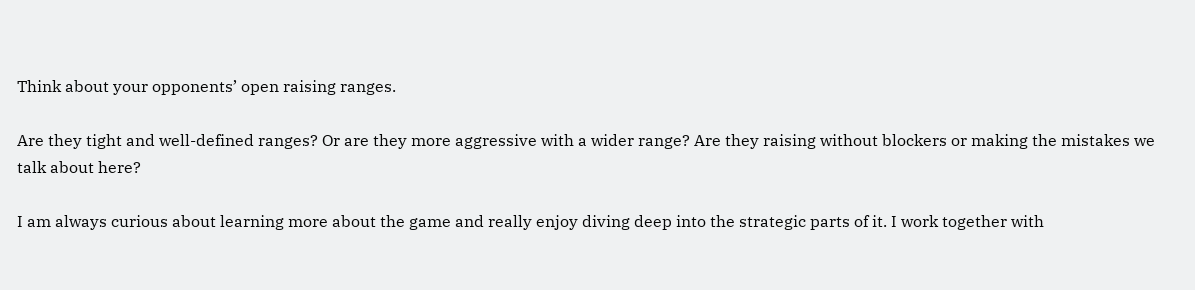Think about your opponents’ open raising ranges.

Are they tight and well-defined ranges? Or are they more aggressive with a wider range? Are they raising without blockers or making the mistakes we talk about here?

I am always curious about learning more about the game and really enjoy diving deep into the strategic parts of it. I work together with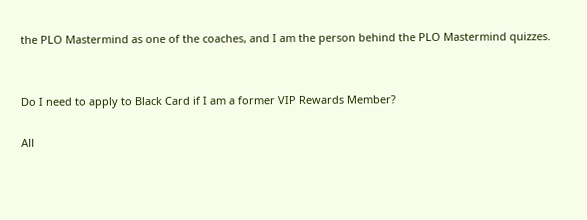the PLO Mastermind as one of the coaches, and I am the person behind the PLO Mastermind quizzes.


Do I need to apply to Black Card if I am a former VIP Rewards Member?

All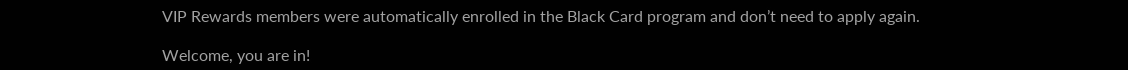VIP Rewards members were automatically enrolled in the Black Card program and don’t need to apply again.

Welcome, you are in!